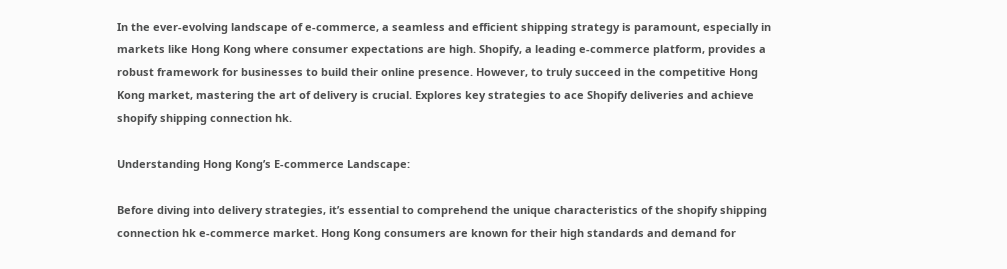In the ever-evolving landscape of e-commerce, a seamless and efficient shipping strategy is paramount, especially in markets like Hong Kong where consumer expectations are high. Shopify, a leading e-commerce platform, provides a robust framework for businesses to build their online presence. However, to truly succeed in the competitive Hong Kong market, mastering the art of delivery is crucial. Explores key strategies to ace Shopify deliveries and achieve shopify shipping connection hk.

Understanding Hong Kong’s E-commerce Landscape:

Before diving into delivery strategies, it’s essential to comprehend the unique characteristics of the shopify shipping connection hk e-commerce market. Hong Kong consumers are known for their high standards and demand for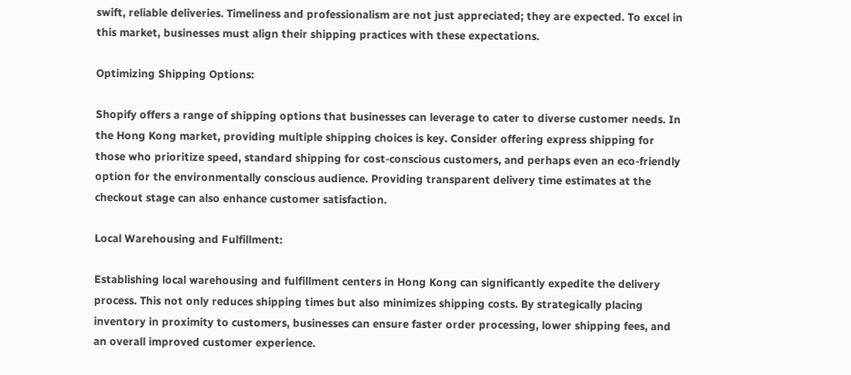swift, reliable deliveries. Timeliness and professionalism are not just appreciated; they are expected. To excel in this market, businesses must align their shipping practices with these expectations.

Optimizing Shipping Options:

Shopify offers a range of shipping options that businesses can leverage to cater to diverse customer needs. In the Hong Kong market, providing multiple shipping choices is key. Consider offering express shipping for those who prioritize speed, standard shipping for cost-conscious customers, and perhaps even an eco-friendly option for the environmentally conscious audience. Providing transparent delivery time estimates at the checkout stage can also enhance customer satisfaction.

Local Warehousing and Fulfillment:

Establishing local warehousing and fulfillment centers in Hong Kong can significantly expedite the delivery process. This not only reduces shipping times but also minimizes shipping costs. By strategically placing inventory in proximity to customers, businesses can ensure faster order processing, lower shipping fees, and an overall improved customer experience.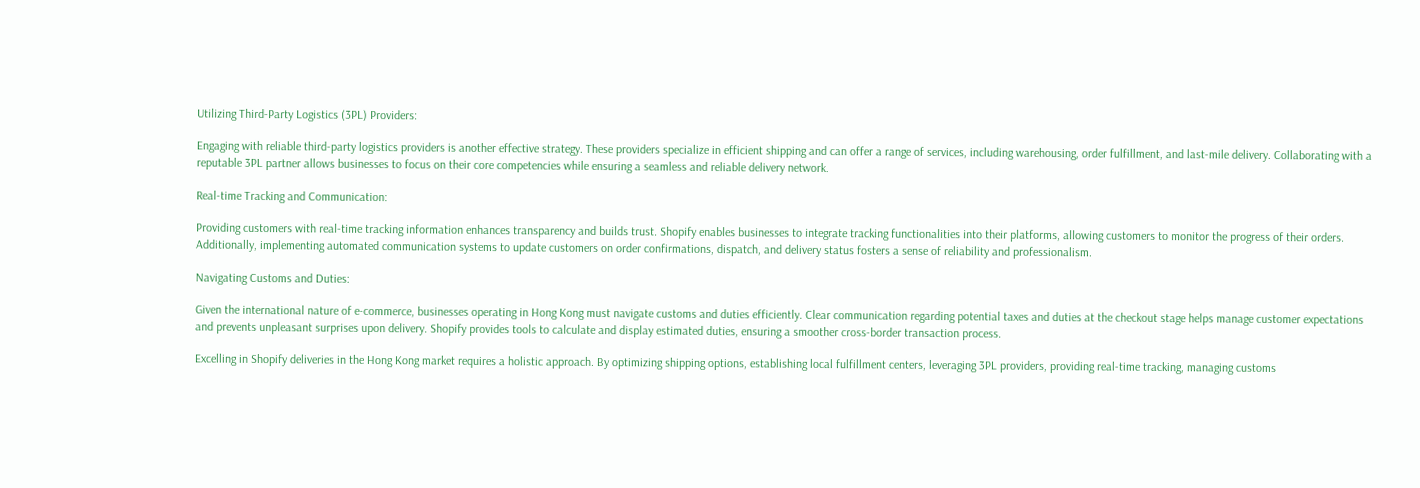Utilizing Third-Party Logistics (3PL) Providers:

Engaging with reliable third-party logistics providers is another effective strategy. These providers specialize in efficient shipping and can offer a range of services, including warehousing, order fulfillment, and last-mile delivery. Collaborating with a reputable 3PL partner allows businesses to focus on their core competencies while ensuring a seamless and reliable delivery network.

Real-time Tracking and Communication:

Providing customers with real-time tracking information enhances transparency and builds trust. Shopify enables businesses to integrate tracking functionalities into their platforms, allowing customers to monitor the progress of their orders. Additionally, implementing automated communication systems to update customers on order confirmations, dispatch, and delivery status fosters a sense of reliability and professionalism.

Navigating Customs and Duties:

Given the international nature of e-commerce, businesses operating in Hong Kong must navigate customs and duties efficiently. Clear communication regarding potential taxes and duties at the checkout stage helps manage customer expectations and prevents unpleasant surprises upon delivery. Shopify provides tools to calculate and display estimated duties, ensuring a smoother cross-border transaction process.

Excelling in Shopify deliveries in the Hong Kong market requires a holistic approach. By optimizing shipping options, establishing local fulfillment centers, leveraging 3PL providers, providing real-time tracking, managing customs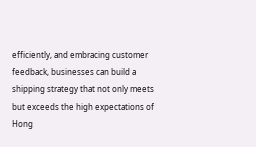efficiently, and embracing customer feedback, businesses can build a shipping strategy that not only meets but exceeds the high expectations of Hong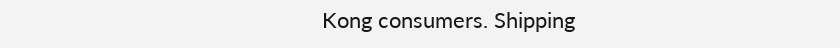Kong consumers. Shipping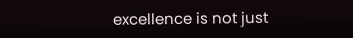excellence is not just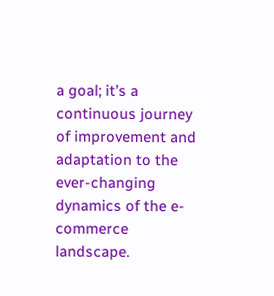a goal; it’s a continuous journey of improvement and adaptation to the ever-changing dynamics of the e-commerce landscape.